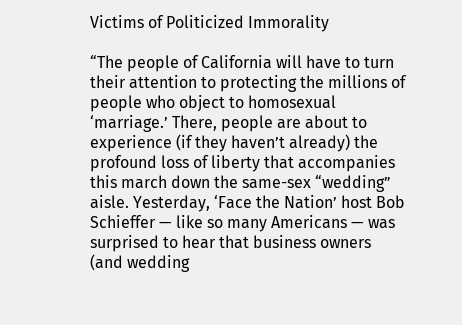Victims of Politicized Immorality

“The people of California will have to turn their attention to protecting the millions of people who object to homosexual ‘marriage.’ There, people are about to experience (if they haven’t already) the profound loss of liberty that accompanies this march down the same-sex “wedding” aisle. Yesterday, ‘Face the Nation’ host Bob Schieffer — like so many Americans — was surprised to hear that business owners (and wedding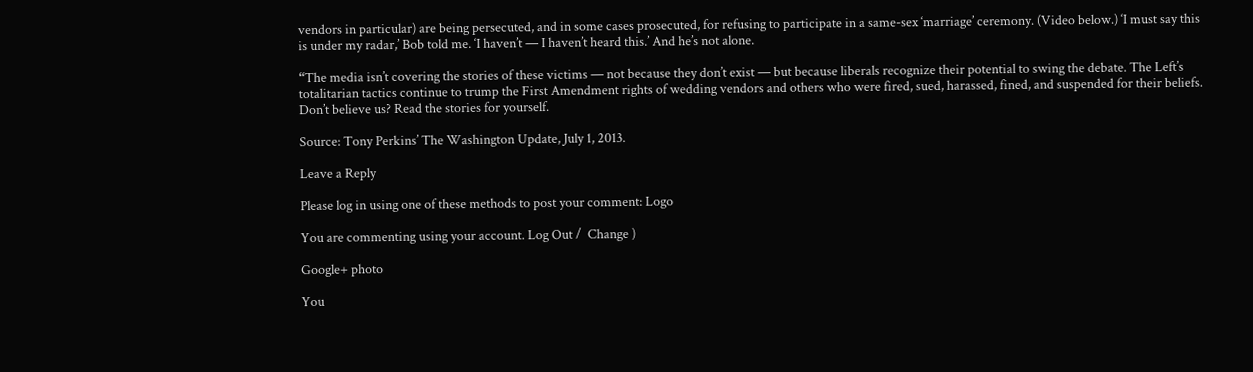vendors in particular) are being persecuted, and in some cases prosecuted, for refusing to participate in a same-sex ‘marriage’ ceremony. (Video below.) ‘I must say this is under my radar,’ Bob told me. ‘I haven’t — I haven’t heard this.’ And he’s not alone.

“The media isn’t covering the stories of these victims — not because they don’t exist — but because liberals recognize their potential to swing the debate. The Left’s totalitarian tactics continue to trump the First Amendment rights of wedding vendors and others who were fired, sued, harassed, fined, and suspended for their beliefs. Don’t believe us? Read the stories for yourself.

Source: Tony Perkins’ The Washington Update, July 1, 2013.

Leave a Reply

Please log in using one of these methods to post your comment: Logo

You are commenting using your account. Log Out /  Change )

Google+ photo

You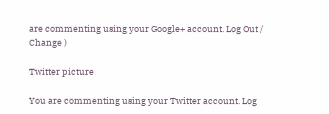are commenting using your Google+ account. Log Out /  Change )

Twitter picture

You are commenting using your Twitter account. Log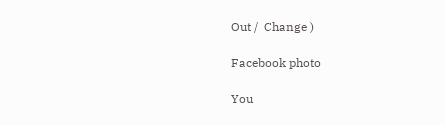Out /  Change )

Facebook photo

You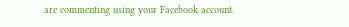are commenting using your Facebook account.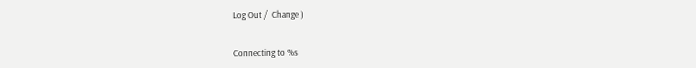Log Out /  Change )


Connecting to %s